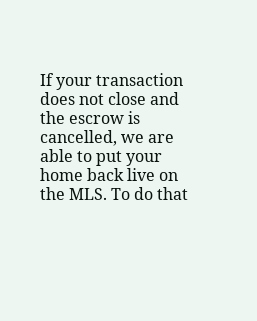If your transaction does not close and the escrow is cancelled, we are able to put your home back live on the MLS. To do that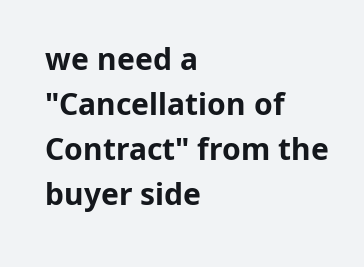we need a "Cancellation of Contract" from the buyer side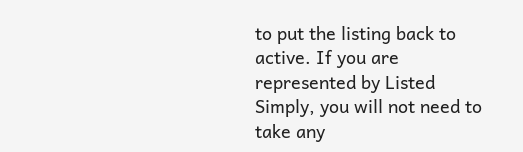to put the listing back to active. If you are represented by Listed Simply, you will not need to take any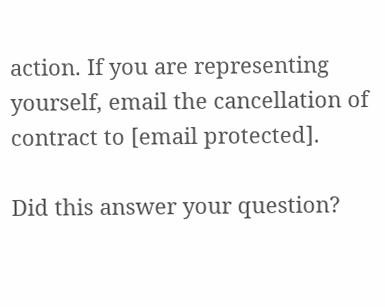action. If you are representing yourself, email the cancellation of contract to [email protected].

Did this answer your question?